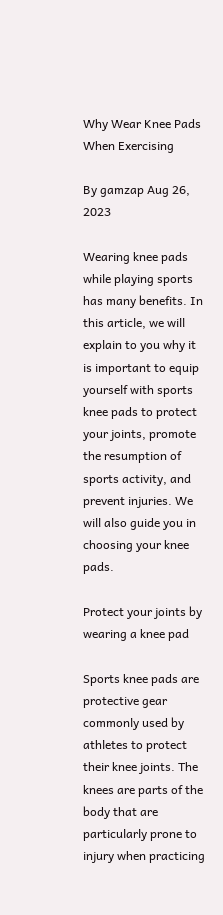Why Wear Knee Pads When Exercising

By gamzap Aug 26, 2023

Wearing knee pads while playing sports has many benefits. In this article, we will explain to you why it is important to equip yourself with sports knee pads to protect your joints, promote the resumption of sports activity, and prevent injuries. We will also guide you in choosing your knee pads.

Protect your joints by wearing a knee pad

Sports knee pads are protective gear commonly used by athletes to protect their knee joints. The knees are parts of the body that are particularly prone to injury when practicing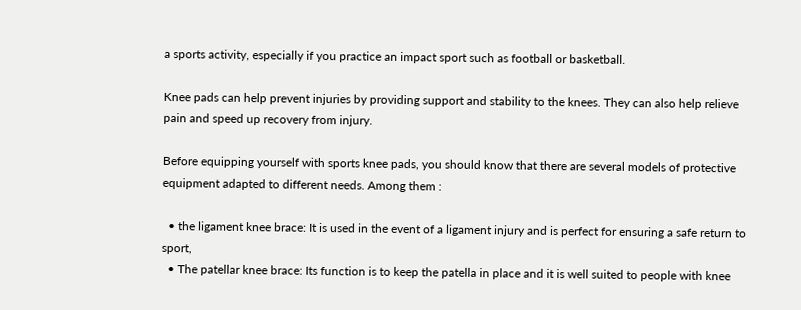a sports activity, especially if you practice an impact sport such as football or basketball.

Knee pads can help prevent injuries by providing support and stability to the knees. They can also help relieve pain and speed up recovery from injury.

Before equipping yourself with sports knee pads, you should know that there are several models of protective equipment adapted to different needs. Among them :

  • the ligament knee brace: It is used in the event of a ligament injury and is perfect for ensuring a safe return to sport,
  • The patellar knee brace: Its function is to keep the patella in place and it is well suited to people with knee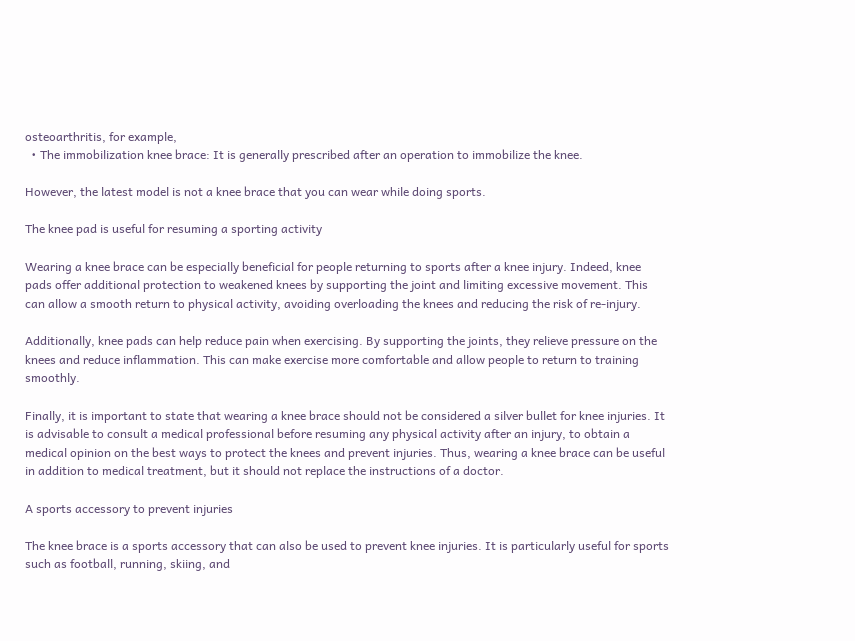osteoarthritis, for example,
  • The immobilization knee brace: It is generally prescribed after an operation to immobilize the knee.

However, the latest model is not a knee brace that you can wear while doing sports.

The knee pad is useful for resuming a sporting activity

Wearing a knee brace can be especially beneficial for people returning to sports after a knee injury. Indeed, knee pads offer additional protection to weakened knees by supporting the joint and limiting excessive movement. This can allow a smooth return to physical activity, avoiding overloading the knees and reducing the risk of re-injury.

Additionally, knee pads can help reduce pain when exercising. By supporting the joints, they relieve pressure on the knees and reduce inflammation. This can make exercise more comfortable and allow people to return to training smoothly.

Finally, it is important to state that wearing a knee brace should not be considered a silver bullet for knee injuries. It is advisable to consult a medical professional before resuming any physical activity after an injury, to obtain a medical opinion on the best ways to protect the knees and prevent injuries. Thus, wearing a knee brace can be useful in addition to medical treatment, but it should not replace the instructions of a doctor.

A sports accessory to prevent injuries

The knee brace is a sports accessory that can also be used to prevent knee injuries. It is particularly useful for sports such as football, running, skiing, and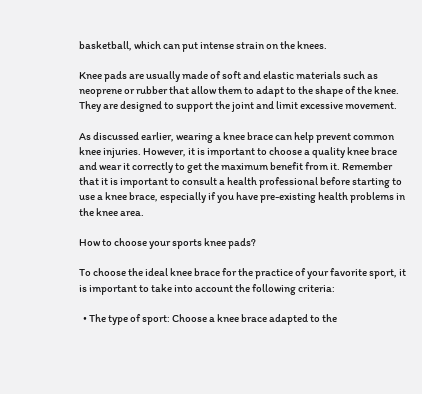basketball, which can put intense strain on the knees.

Knee pads are usually made of soft and elastic materials such as neoprene or rubber that allow them to adapt to the shape of the knee. They are designed to support the joint and limit excessive movement.

As discussed earlier, wearing a knee brace can help prevent common knee injuries. However, it is important to choose a quality knee brace and wear it correctly to get the maximum benefit from it. Remember that it is important to consult a health professional before starting to use a knee brace, especially if you have pre-existing health problems in the knee area.

How to choose your sports knee pads?

To choose the ideal knee brace for the practice of your favorite sport, it is important to take into account the following criteria:

  • The type of sport: Choose a knee brace adapted to the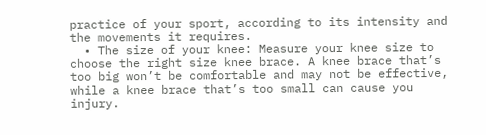practice of your sport, according to its intensity and the movements it requires.
  • The size of your knee: Measure your knee size to choose the right size knee brace. A knee brace that’s too big won’t be comfortable and may not be effective, while a knee brace that’s too small can cause you injury.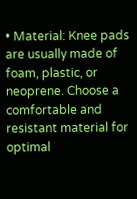• Material: Knee pads are usually made of foam, plastic, or neoprene. Choose a comfortable and resistant material for optimal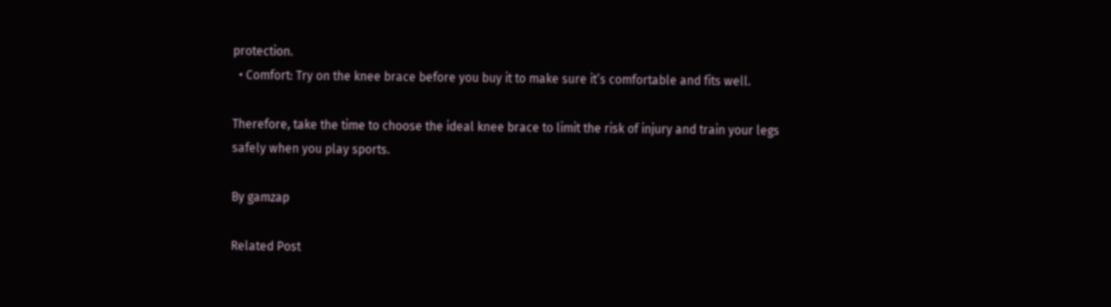protection.
  • Comfort: Try on the knee brace before you buy it to make sure it’s comfortable and fits well.

Therefore, take the time to choose the ideal knee brace to limit the risk of injury and train your legs safely when you play sports.

By gamzap

Related Post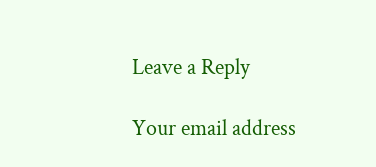Leave a Reply

Your email address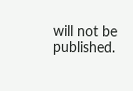will not be published.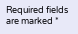Required fields are marked *